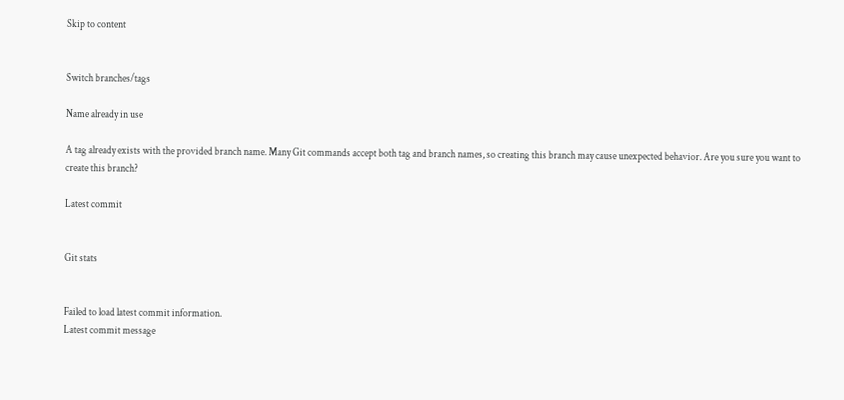Skip to content


Switch branches/tags

Name already in use

A tag already exists with the provided branch name. Many Git commands accept both tag and branch names, so creating this branch may cause unexpected behavior. Are you sure you want to create this branch?

Latest commit


Git stats


Failed to load latest commit information.
Latest commit message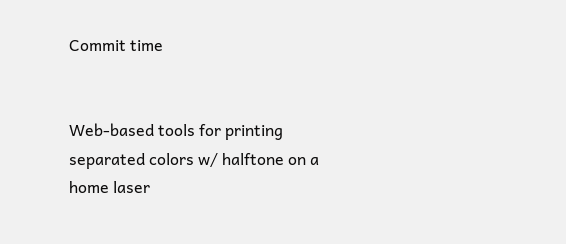Commit time


Web-based tools for printing separated colors w/ halftone on a home laser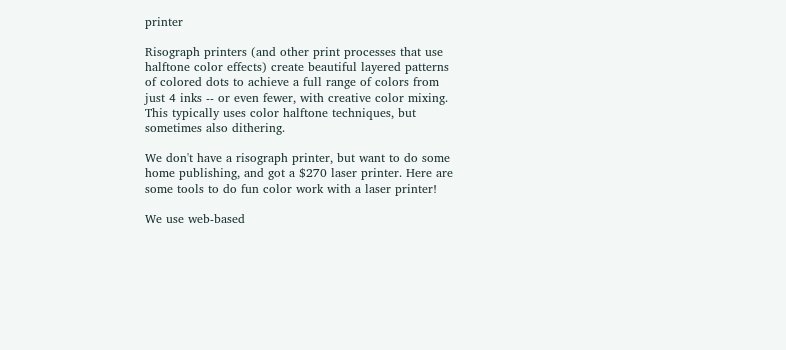printer

Risograph printers (and other print processes that use halftone color effects) create beautiful layered patterns of colored dots to achieve a full range of colors from just 4 inks -- or even fewer, with creative color mixing. This typically uses color halftone techniques, but sometimes also dithering.

We don't have a risograph printer, but want to do some home publishing, and got a $270 laser printer. Here are some tools to do fun color work with a laser printer!

We use web-based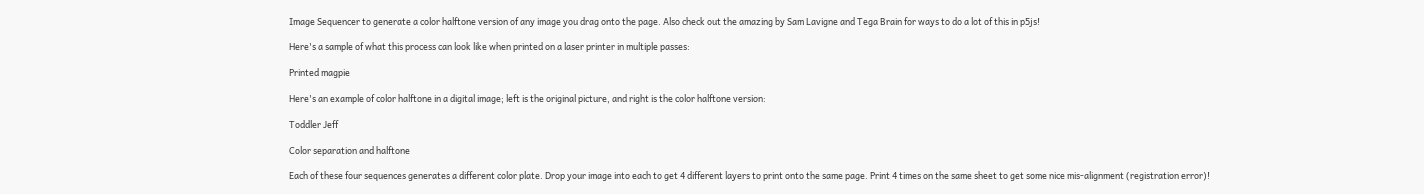Image Sequencer to generate a color halftone version of any image you drag onto the page. Also check out the amazing by Sam Lavigne and Tega Brain for ways to do a lot of this in p5js!

Here's a sample of what this process can look like when printed on a laser printer in multiple passes:

Printed magpie

Here's an example of color halftone in a digital image; left is the original picture, and right is the color halftone version:

Toddler Jeff

Color separation and halftone

Each of these four sequences generates a different color plate. Drop your image into each to get 4 different layers to print onto the same page. Print 4 times on the same sheet to get some nice mis-alignment (registration error)!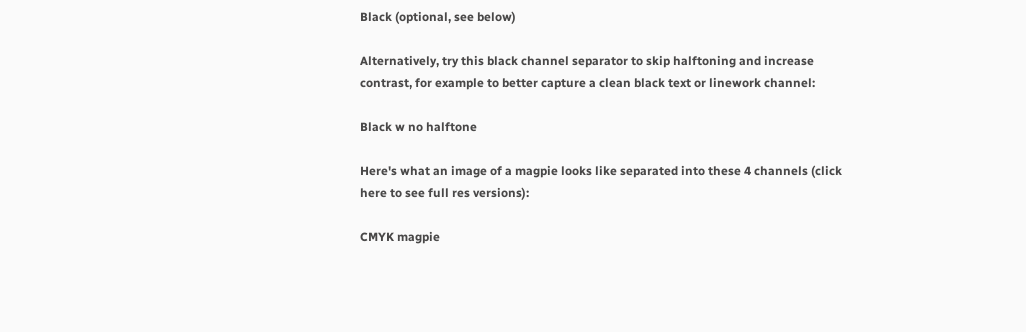Black (optional, see below)

Alternatively, try this black channel separator to skip halftoning and increase contrast, for example to better capture a clean black text or linework channel:

Black w no halftone

Here's what an image of a magpie looks like separated into these 4 channels (click here to see full res versions):

CMYK magpie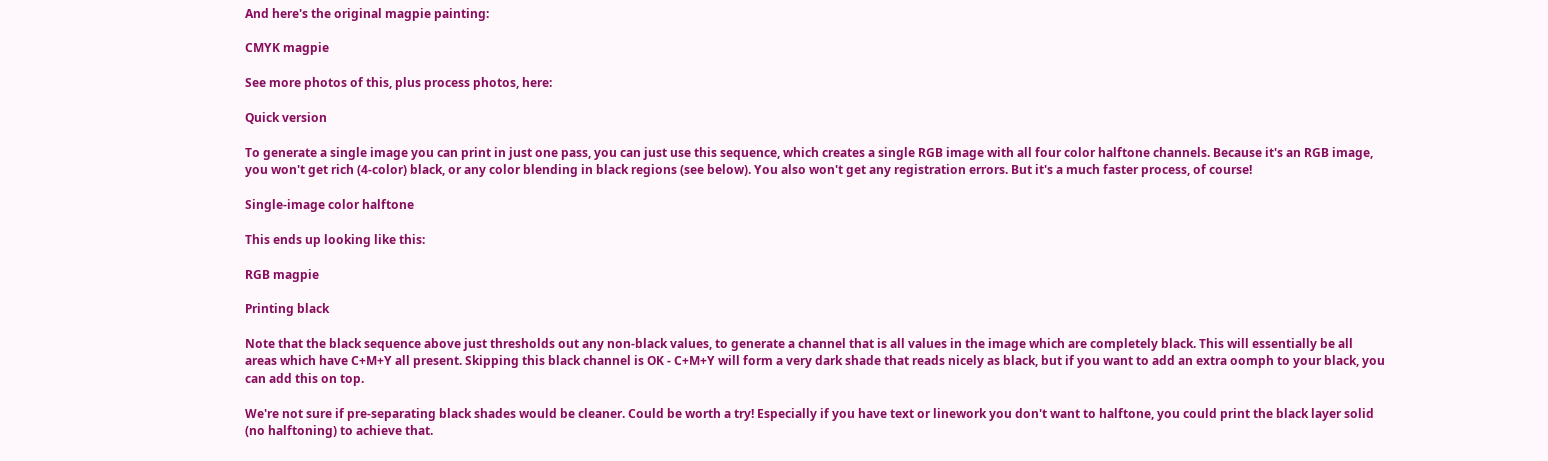And here's the original magpie painting:

CMYK magpie

See more photos of this, plus process photos, here:

Quick version

To generate a single image you can print in just one pass, you can just use this sequence, which creates a single RGB image with all four color halftone channels. Because it's an RGB image, you won't get rich (4-color) black, or any color blending in black regions (see below). You also won't get any registration errors. But it's a much faster process, of course!

Single-image color halftone

This ends up looking like this:

RGB magpie

Printing black

Note that the black sequence above just thresholds out any non-black values, to generate a channel that is all values in the image which are completely black. This will essentially be all areas which have C+M+Y all present. Skipping this black channel is OK - C+M+Y will form a very dark shade that reads nicely as black, but if you want to add an extra oomph to your black, you can add this on top.

We're not sure if pre-separating black shades would be cleaner. Could be worth a try! Especially if you have text or linework you don't want to halftone, you could print the black layer solid (no halftoning) to achieve that.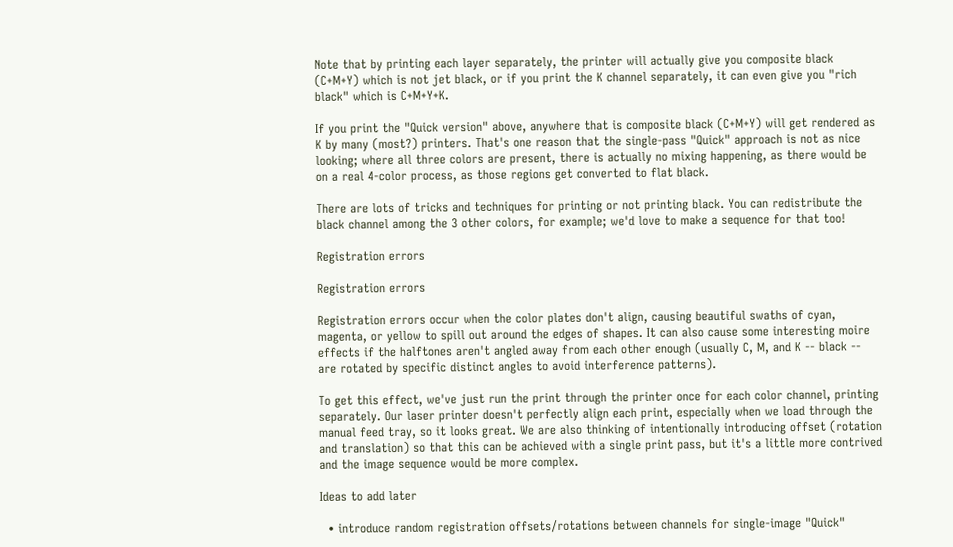Note that by printing each layer separately, the printer will actually give you composite black (C+M+Y) which is not jet black, or if you print the K channel separately, it can even give you "rich black" which is C+M+Y+K.

If you print the "Quick version" above, anywhere that is composite black (C+M+Y) will get rendered as K by many (most?) printers. That's one reason that the single-pass "Quick" approach is not as nice looking; where all three colors are present, there is actually no mixing happening, as there would be on a real 4-color process, as those regions get converted to flat black.

There are lots of tricks and techniques for printing or not printing black. You can redistribute the black channel among the 3 other colors, for example; we'd love to make a sequence for that too!

Registration errors

Registration errors

Registration errors occur when the color plates don't align, causing beautiful swaths of cyan, magenta, or yellow to spill out around the edges of shapes. It can also cause some interesting moire effects if the halftones aren't angled away from each other enough (usually C, M, and K -- black -- are rotated by specific distinct angles to avoid interference patterns).

To get this effect, we've just run the print through the printer once for each color channel, printing separately. Our laser printer doesn't perfectly align each print, especially when we load through the manual feed tray, so it looks great. We are also thinking of intentionally introducing offset (rotation and translation) so that this can be achieved with a single print pass, but it's a little more contrived and the image sequence would be more complex.

Ideas to add later

  • introduce random registration offsets/rotations between channels for single-image "Quick"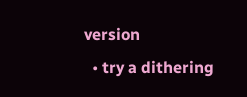version
  • try a dithering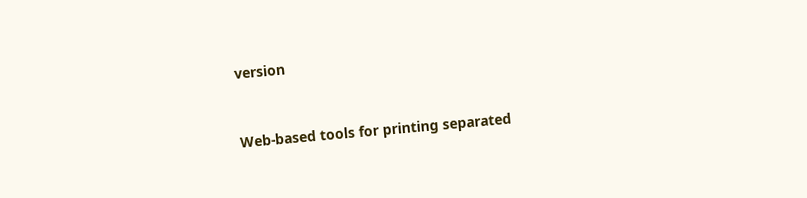version


Web-based tools for printing separated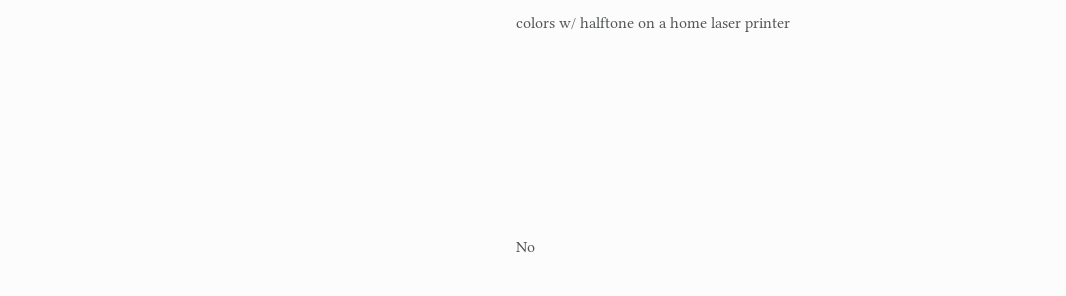colors w/ halftone on a home laser printer






No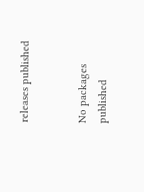releases published


No packages published